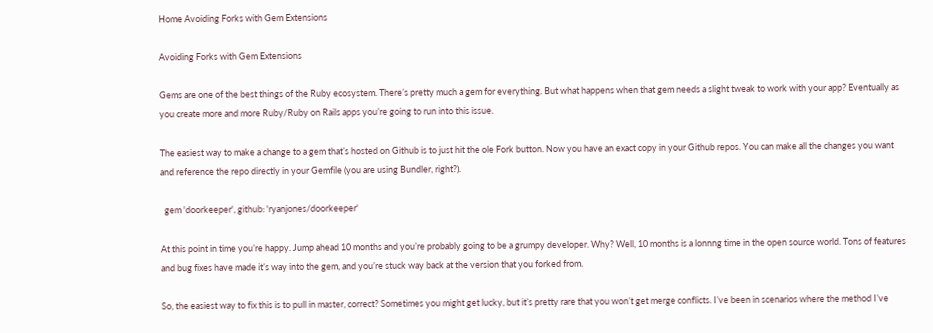Home Avoiding Forks with Gem Extensions

Avoiding Forks with Gem Extensions

Gems are one of the best things of the Ruby ecosystem. There’s pretty much a gem for everything. But what happens when that gem needs a slight tweak to work with your app? Eventually as you create more and more Ruby/Ruby on Rails apps you’re going to run into this issue.

The easiest way to make a change to a gem that’s hosted on Github is to just hit the ole Fork button. Now you have an exact copy in your Github repos. You can make all the changes you want and reference the repo directly in your Gemfile (you are using Bundler, right?).

  gem 'doorkeeper', github: 'ryanjones/doorkeeper'

At this point in time you’re happy. Jump ahead 10 months and you’re probably going to be a grumpy developer. Why? Well, 10 months is a lonnng time in the open source world. Tons of features and bug fixes have made it’s way into the gem, and you’re stuck way back at the version that you forked from.

So, the easiest way to fix this is to pull in master, correct? Sometimes you might get lucky, but it’s pretty rare that you won’t get merge conflicts. I’ve been in scenarios where the method I’ve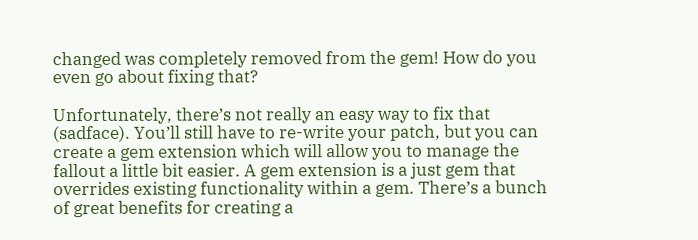changed was completely removed from the gem! How do you even go about fixing that?

Unfortunately, there’s not really an easy way to fix that (sadface). You’ll still have to re-write your patch, but you can create a gem extension which will allow you to manage the fallout a little bit easier. A gem extension is a just gem that overrides existing functionality within a gem. There’s a bunch of great benefits for creating a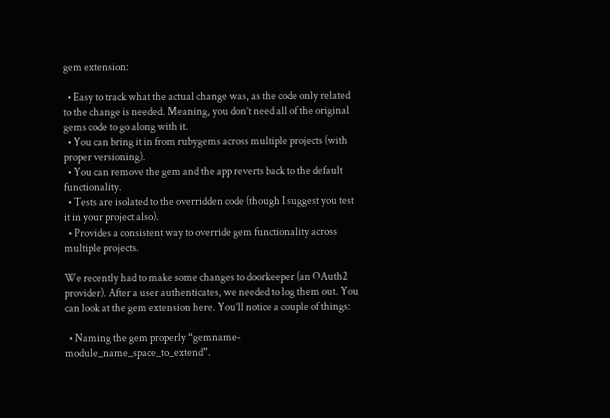gem extension:

  • Easy to track what the actual change was, as the code only related to the change is needed. Meaning, you don’t need all of the original gems code to go along with it.
  • You can bring it in from rubygems across multiple projects (with proper versioning).
  • You can remove the gem and the app reverts back to the default functionality.
  • Tests are isolated to the overridden code (though I suggest you test it in your project also).
  • Provides a consistent way to override gem functionality across multiple projects.

We recently had to make some changes to doorkeeper (an OAuth2 provider). After a user authenticates, we needed to log them out. You can look at the gem extension here. You’ll notice a couple of things:

  • Naming the gem properly “gemname-module_name_space_to_extend”.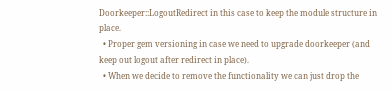Doorkeeper::LogoutRedirect in this case to keep the module structure in place.
  • Proper gem versioning in case we need to upgrade doorkeeper (and keep out logout after redirect in place).
  • When we decide to remove the functionality we can just drop the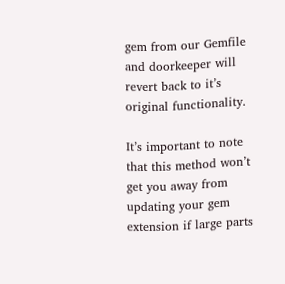gem from our Gemfile and doorkeeper will revert back to it’s original functionality.

It’s important to note that this method won’t get you away from updating your gem extension if large parts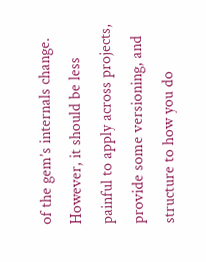of the gem’s internals change. However, it should be less painful to apply across projects, provide some versioning, and structure to how you do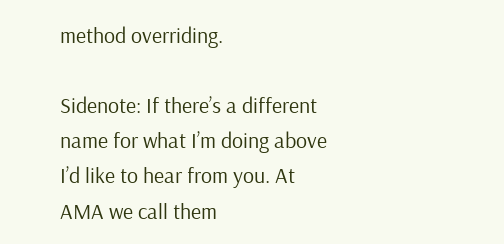method overriding.

Sidenote: If there’s a different name for what I’m doing above I’d like to hear from you. At AMA we call them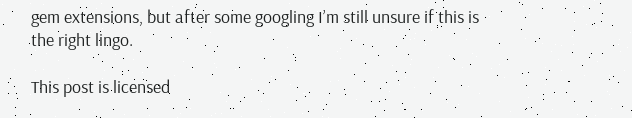gem extensions, but after some googling I’m still unsure if this is the right lingo.

This post is licensed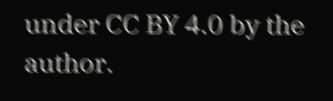under CC BY 4.0 by the author.